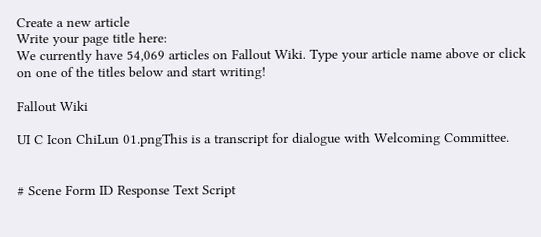Create a new article
Write your page title here:
We currently have 54,069 articles on Fallout Wiki. Type your article name above or click on one of the titles below and start writing!

Fallout Wiki

UI C Icon ChiLun 01.pngThis is a transcript for dialogue with Welcoming Committee.


# Scene Form ID Response Text Script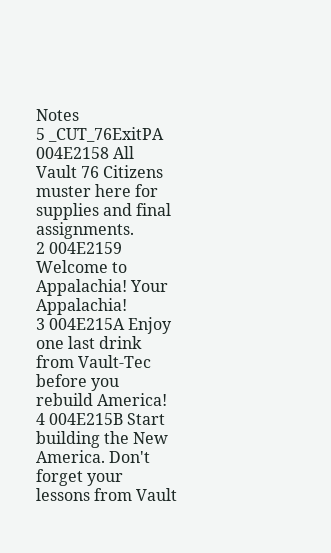Notes
5 _CUT_76ExitPA 004E2158 All Vault 76 Citizens muster here for supplies and final assignments.
2 004E2159 Welcome to Appalachia! Your Appalachia!
3 004E215A Enjoy one last drink from Vault-Tec before you rebuild America!
4 004E215B Start building the New America. Don't forget your lessons from Vault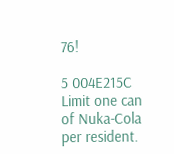76!

5 004E215C Limit one can of Nuka-Cola per resident.